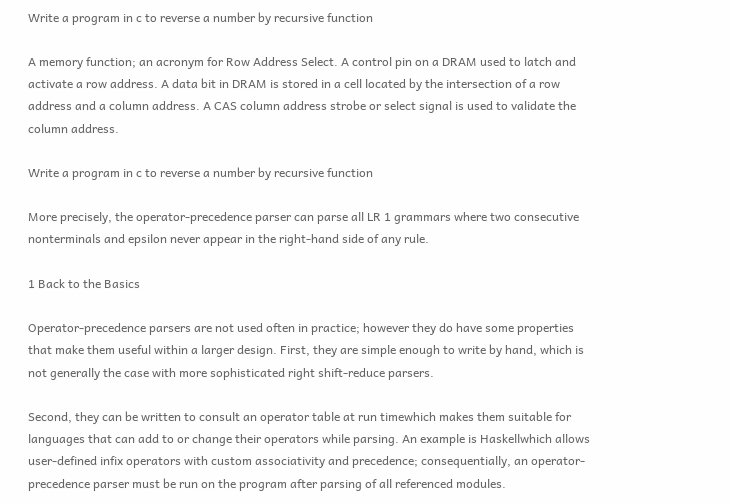Write a program in c to reverse a number by recursive function

A memory function; an acronym for Row Address Select. A control pin on a DRAM used to latch and activate a row address. A data bit in DRAM is stored in a cell located by the intersection of a row address and a column address. A CAS column address strobe or select signal is used to validate the column address.

Write a program in c to reverse a number by recursive function

More precisely, the operator-precedence parser can parse all LR 1 grammars where two consecutive nonterminals and epsilon never appear in the right-hand side of any rule.

1 Back to the Basics

Operator-precedence parsers are not used often in practice; however they do have some properties that make them useful within a larger design. First, they are simple enough to write by hand, which is not generally the case with more sophisticated right shift-reduce parsers.

Second, they can be written to consult an operator table at run timewhich makes them suitable for languages that can add to or change their operators while parsing. An example is Haskellwhich allows user-defined infix operators with custom associativity and precedence; consequentially, an operator-precedence parser must be run on the program after parsing of all referenced modules.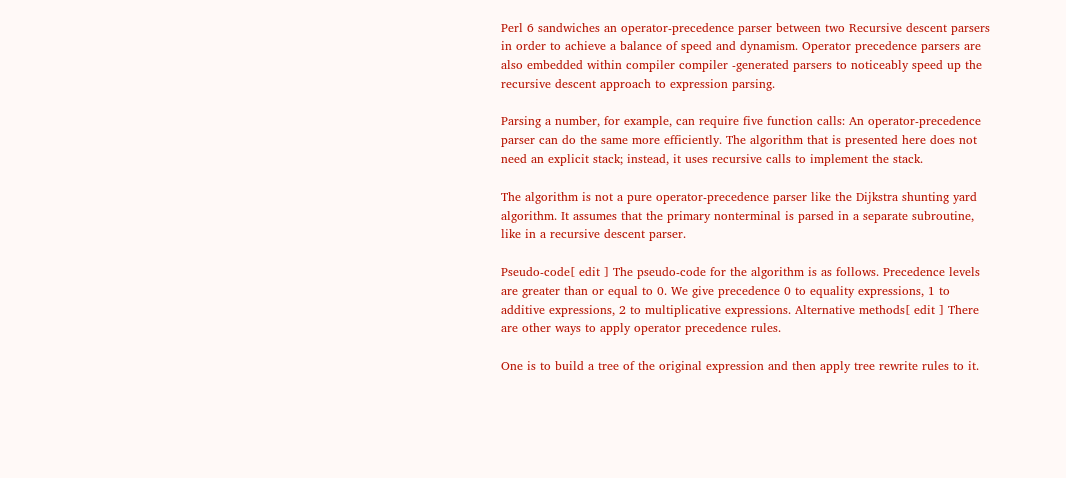Perl 6 sandwiches an operator-precedence parser between two Recursive descent parsers in order to achieve a balance of speed and dynamism. Operator precedence parsers are also embedded within compiler compiler -generated parsers to noticeably speed up the recursive descent approach to expression parsing.

Parsing a number, for example, can require five function calls: An operator-precedence parser can do the same more efficiently. The algorithm that is presented here does not need an explicit stack; instead, it uses recursive calls to implement the stack.

The algorithm is not a pure operator-precedence parser like the Dijkstra shunting yard algorithm. It assumes that the primary nonterminal is parsed in a separate subroutine, like in a recursive descent parser.

Pseudo-code[ edit ] The pseudo-code for the algorithm is as follows. Precedence levels are greater than or equal to 0. We give precedence 0 to equality expressions, 1 to additive expressions, 2 to multiplicative expressions. Alternative methods[ edit ] There are other ways to apply operator precedence rules.

One is to build a tree of the original expression and then apply tree rewrite rules to it.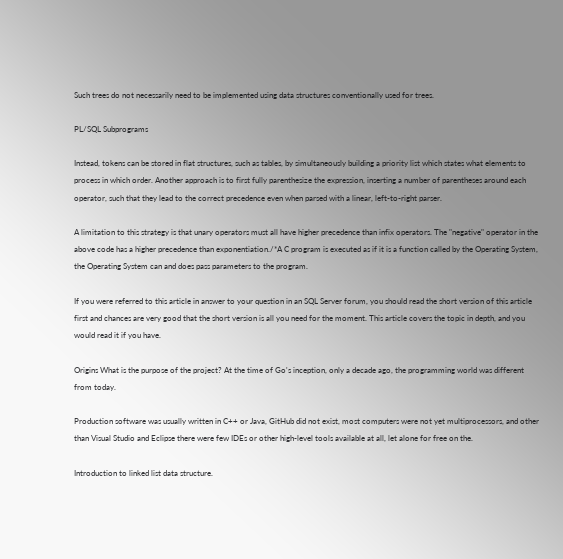Such trees do not necessarily need to be implemented using data structures conventionally used for trees.

PL/SQL Subprograms

Instead, tokens can be stored in flat structures, such as tables, by simultaneously building a priority list which states what elements to process in which order. Another approach is to first fully parenthesize the expression, inserting a number of parentheses around each operator, such that they lead to the correct precedence even when parsed with a linear, left-to-right parser.

A limitation to this strategy is that unary operators must all have higher precedence than infix operators. The "negative" operator in the above code has a higher precedence than exponentiation./*A C program is executed as if it is a function called by the Operating System, the Operating System can and does pass parameters to the program.

If you were referred to this article in answer to your question in an SQL Server forum, you should read the short version of this article first and chances are very good that the short version is all you need for the moment. This article covers the topic in depth, and you would read it if you have.

Origins What is the purpose of the project? At the time of Go's inception, only a decade ago, the programming world was different from today.

Production software was usually written in C++ or Java, GitHub did not exist, most computers were not yet multiprocessors, and other than Visual Studio and Eclipse there were few IDEs or other high-level tools available at all, let alone for free on the.

Introduction to linked list data structure.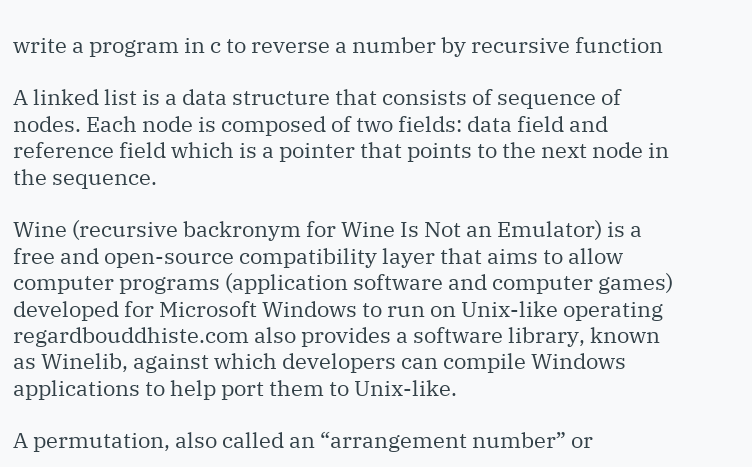write a program in c to reverse a number by recursive function

A linked list is a data structure that consists of sequence of nodes. Each node is composed of two fields: data field and reference field which is a pointer that points to the next node in the sequence.

Wine (recursive backronym for Wine Is Not an Emulator) is a free and open-source compatibility layer that aims to allow computer programs (application software and computer games) developed for Microsoft Windows to run on Unix-like operating regardbouddhiste.com also provides a software library, known as Winelib, against which developers can compile Windows applications to help port them to Unix-like.

A permutation, also called an “arrangement number” or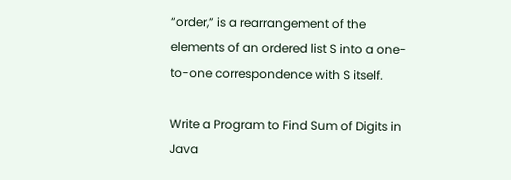“order,” is a rearrangement of the elements of an ordered list S into a one-to-one correspondence with S itself.

Write a Program to Find Sum of Digits in Java